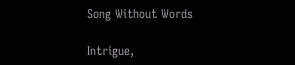Song Without Words

Intrigue,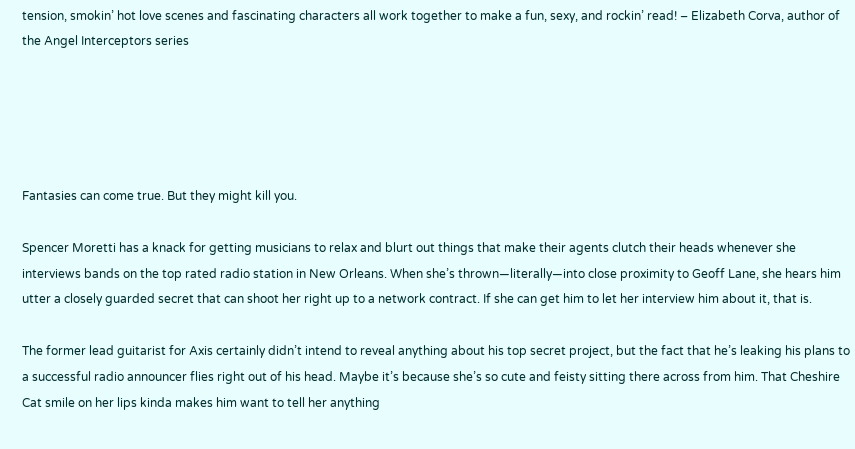tension, smokin’ hot love scenes and fascinating characters all work together to make a fun, sexy, and rockin’ read! – Elizabeth Corva, author of the Angel Interceptors series





Fantasies can come true. But they might kill you.

Spencer Moretti has a knack for getting musicians to relax and blurt out things that make their agents clutch their heads whenever she interviews bands on the top rated radio station in New Orleans. When she’s thrown—literally—into close proximity to Geoff Lane, she hears him utter a closely guarded secret that can shoot her right up to a network contract. If she can get him to let her interview him about it, that is.

The former lead guitarist for Axis certainly didn’t intend to reveal anything about his top secret project, but the fact that he’s leaking his plans to a successful radio announcer flies right out of his head. Maybe it’s because she’s so cute and feisty sitting there across from him. That Cheshire Cat smile on her lips kinda makes him want to tell her anything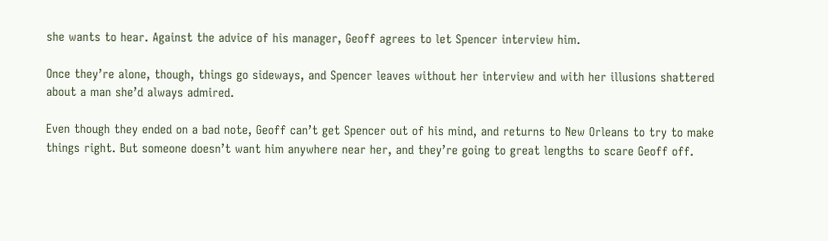she wants to hear. Against the advice of his manager, Geoff agrees to let Spencer interview him.

Once they’re alone, though, things go sideways, and Spencer leaves without her interview and with her illusions shattered about a man she’d always admired.

Even though they ended on a bad note, Geoff can’t get Spencer out of his mind, and returns to New Orleans to try to make things right. But someone doesn’t want him anywhere near her, and they’re going to great lengths to scare Geoff off.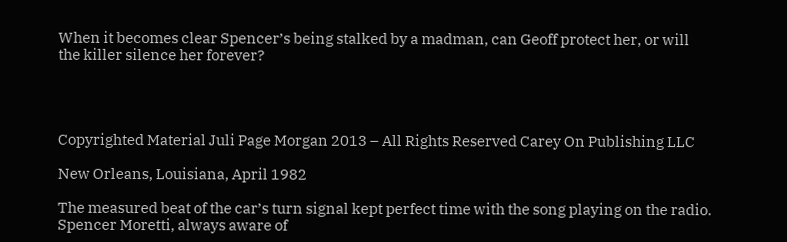When it becomes clear Spencer’s being stalked by a madman, can Geoff protect her, or will the killer silence her forever?




Copyrighted Material Juli Page Morgan 2013 – All Rights Reserved Carey On Publishing LLC

New Orleans, Louisiana, April 1982

The measured beat of the car’s turn signal kept perfect time with the song playing on the radio. Spencer Moretti, always aware of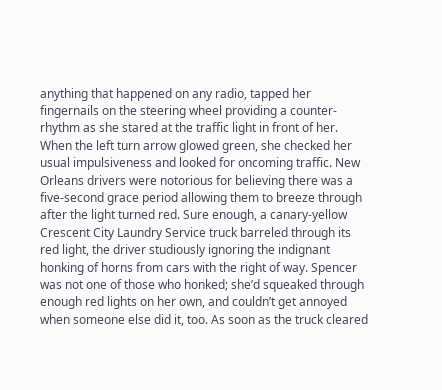anything that happened on any radio, tapped her fingernails on the steering wheel providing a counter-rhythm as she stared at the traffic light in front of her. When the left turn arrow glowed green, she checked her usual impulsiveness and looked for oncoming traffic. New Orleans drivers were notorious for believing there was a five-second grace period allowing them to breeze through after the light turned red. Sure enough, a canary-yellow Crescent City Laundry Service truck barreled through its red light, the driver studiously ignoring the indignant honking of horns from cars with the right of way. Spencer was not one of those who honked; she’d squeaked through enough red lights on her own, and couldn’t get annoyed when someone else did it, too. As soon as the truck cleared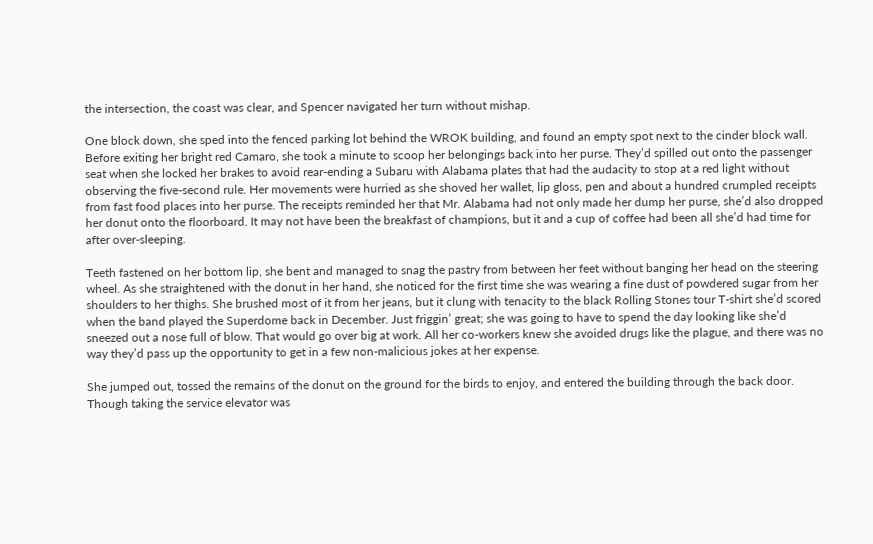the intersection, the coast was clear, and Spencer navigated her turn without mishap.

One block down, she sped into the fenced parking lot behind the WROK building, and found an empty spot next to the cinder block wall. Before exiting her bright red Camaro, she took a minute to scoop her belongings back into her purse. They’d spilled out onto the passenger seat when she locked her brakes to avoid rear-ending a Subaru with Alabama plates that had the audacity to stop at a red light without observing the five-second rule. Her movements were hurried as she shoved her wallet, lip gloss, pen and about a hundred crumpled receipts from fast food places into her purse. The receipts reminded her that Mr. Alabama had not only made her dump her purse, she’d also dropped her donut onto the floorboard. It may not have been the breakfast of champions, but it and a cup of coffee had been all she’d had time for after over-sleeping.

Teeth fastened on her bottom lip, she bent and managed to snag the pastry from between her feet without banging her head on the steering wheel. As she straightened with the donut in her hand, she noticed for the first time she was wearing a fine dust of powdered sugar from her shoulders to her thighs. She brushed most of it from her jeans, but it clung with tenacity to the black Rolling Stones tour T-shirt she’d scored when the band played the Superdome back in December. Just friggin’ great; she was going to have to spend the day looking like she’d sneezed out a nose full of blow. That would go over big at work. All her co-workers knew she avoided drugs like the plague, and there was no way they’d pass up the opportunity to get in a few non-malicious jokes at her expense.

She jumped out, tossed the remains of the donut on the ground for the birds to enjoy, and entered the building through the back door. Though taking the service elevator was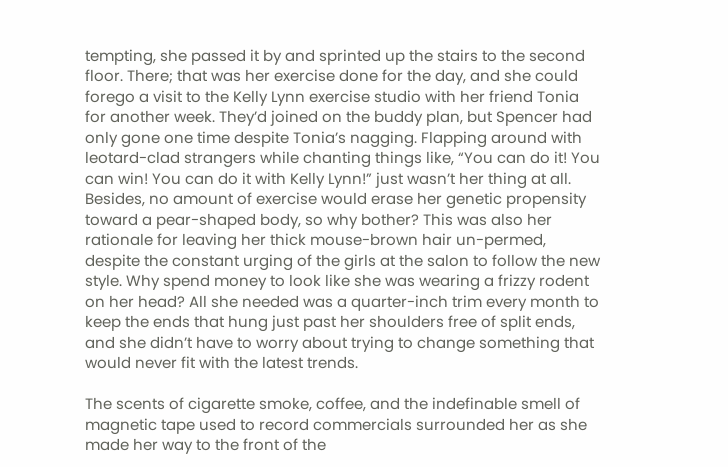tempting, she passed it by and sprinted up the stairs to the second floor. There; that was her exercise done for the day, and she could forego a visit to the Kelly Lynn exercise studio with her friend Tonia for another week. They’d joined on the buddy plan, but Spencer had only gone one time despite Tonia’s nagging. Flapping around with leotard-clad strangers while chanting things like, “You can do it! You can win! You can do it with Kelly Lynn!” just wasn’t her thing at all. Besides, no amount of exercise would erase her genetic propensity toward a pear-shaped body, so why bother? This was also her rationale for leaving her thick mouse-brown hair un-permed, despite the constant urging of the girls at the salon to follow the new style. Why spend money to look like she was wearing a frizzy rodent on her head? All she needed was a quarter-inch trim every month to keep the ends that hung just past her shoulders free of split ends, and she didn’t have to worry about trying to change something that would never fit with the latest trends.

The scents of cigarette smoke, coffee, and the indefinable smell of magnetic tape used to record commercials surrounded her as she made her way to the front of the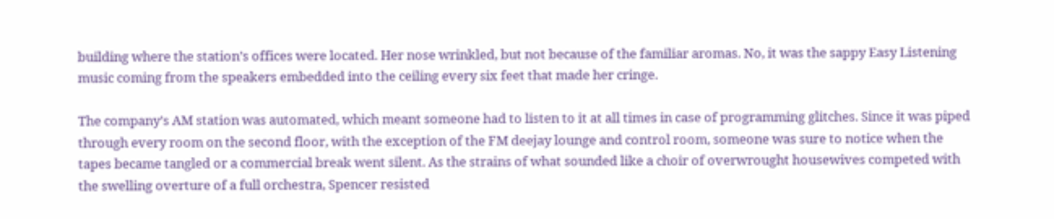building where the station’s offices were located. Her nose wrinkled, but not because of the familiar aromas. No, it was the sappy Easy Listening music coming from the speakers embedded into the ceiling every six feet that made her cringe.

The company’s AM station was automated, which meant someone had to listen to it at all times in case of programming glitches. Since it was piped through every room on the second floor, with the exception of the FM deejay lounge and control room, someone was sure to notice when the tapes became tangled or a commercial break went silent. As the strains of what sounded like a choir of overwrought housewives competed with the swelling overture of a full orchestra, Spencer resisted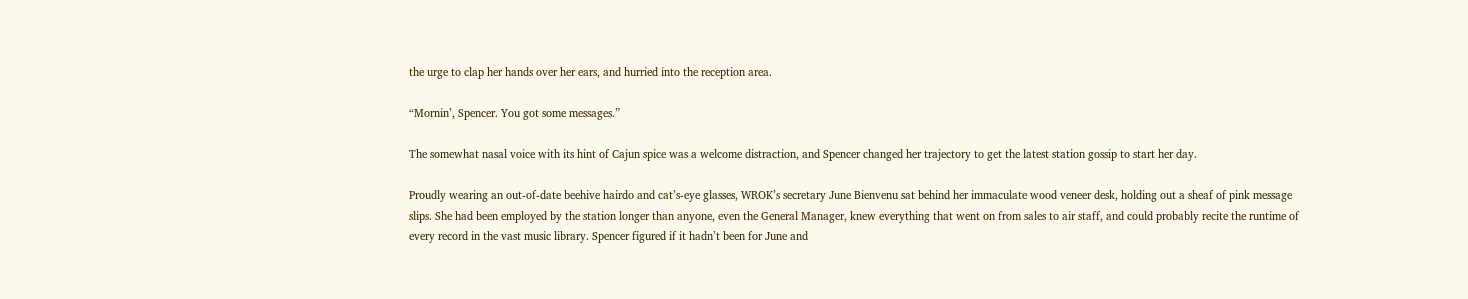the urge to clap her hands over her ears, and hurried into the reception area.

“Mornin’, Spencer. You got some messages.”

The somewhat nasal voice with its hint of Cajun spice was a welcome distraction, and Spencer changed her trajectory to get the latest station gossip to start her day.

Proudly wearing an out-of-date beehive hairdo and cat’s-eye glasses, WROK’s secretary June Bienvenu sat behind her immaculate wood veneer desk, holding out a sheaf of pink message slips. She had been employed by the station longer than anyone, even the General Manager, knew everything that went on from sales to air staff, and could probably recite the runtime of every record in the vast music library. Spencer figured if it hadn’t been for June and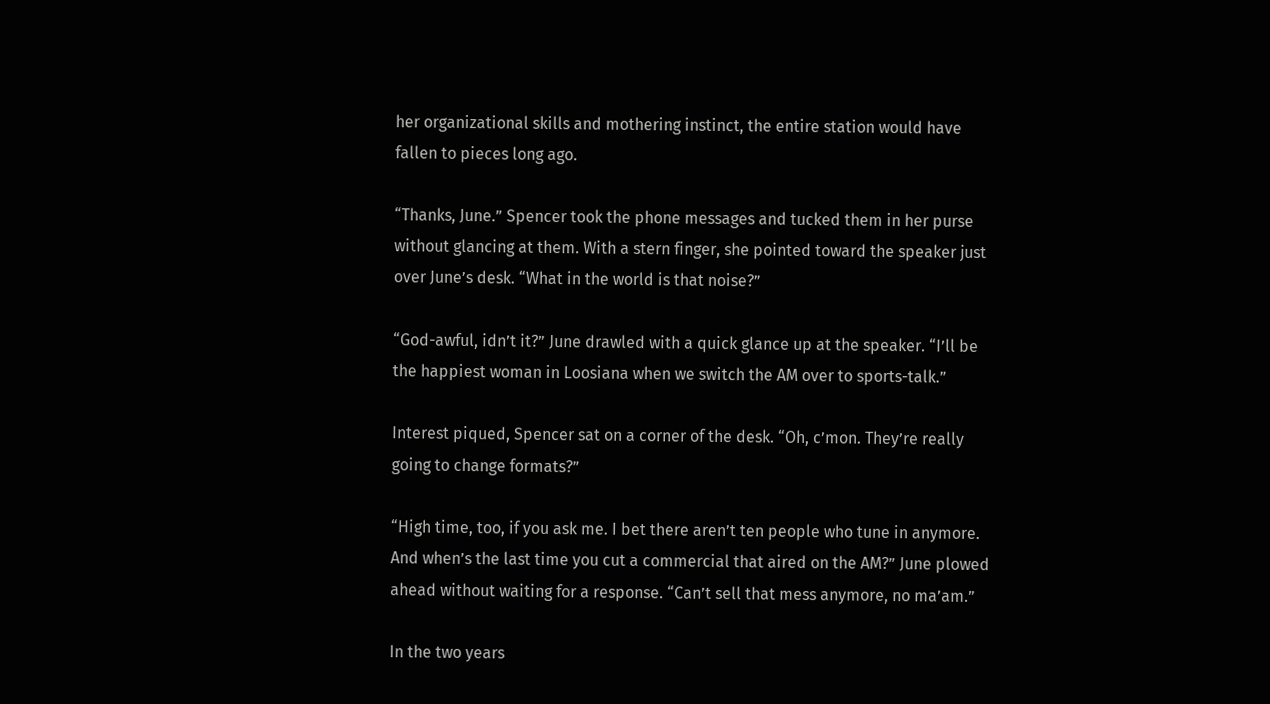her organizational skills and mothering instinct, the entire station would have fallen to pieces long ago.

“Thanks, June.” Spencer took the phone messages and tucked them in her purse without glancing at them. With a stern finger, she pointed toward the speaker just over June’s desk. “What in the world is that noise?”

“God-awful, idn’t it?” June drawled with a quick glance up at the speaker. “I’ll be the happiest woman in Loosiana when we switch the AM over to sports-talk.”

Interest piqued, Spencer sat on a corner of the desk. “Oh, c’mon. They’re really going to change formats?”

“High time, too, if you ask me. I bet there aren’t ten people who tune in anymore. And when’s the last time you cut a commercial that aired on the AM?” June plowed ahead without waiting for a response. “Can’t sell that mess anymore, no ma’am.”

In the two years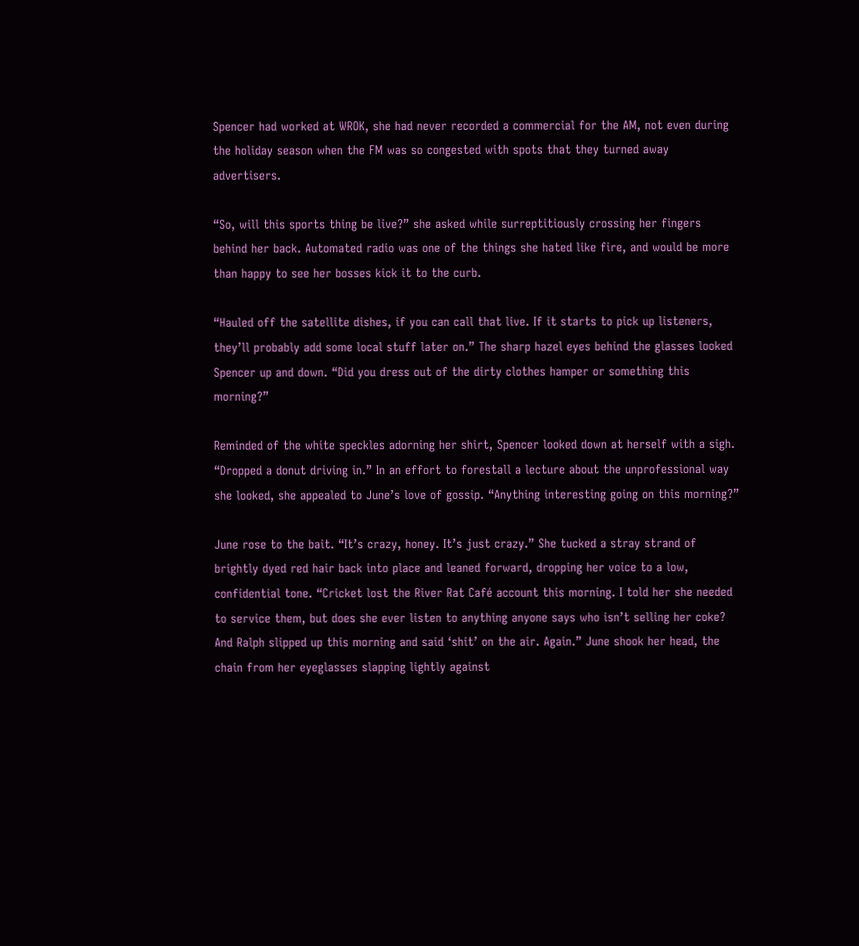Spencer had worked at WROK, she had never recorded a commercial for the AM, not even during the holiday season when the FM was so congested with spots that they turned away advertisers.

“So, will this sports thing be live?” she asked while surreptitiously crossing her fingers behind her back. Automated radio was one of the things she hated like fire, and would be more than happy to see her bosses kick it to the curb.

“Hauled off the satellite dishes, if you can call that live. If it starts to pick up listeners, they’ll probably add some local stuff later on.” The sharp hazel eyes behind the glasses looked Spencer up and down. “Did you dress out of the dirty clothes hamper or something this morning?”

Reminded of the white speckles adorning her shirt, Spencer looked down at herself with a sigh. “Dropped a donut driving in.” In an effort to forestall a lecture about the unprofessional way she looked, she appealed to June’s love of gossip. “Anything interesting going on this morning?”

June rose to the bait. “It’s crazy, honey. It’s just crazy.” She tucked a stray strand of brightly dyed red hair back into place and leaned forward, dropping her voice to a low, confidential tone. “Cricket lost the River Rat Café account this morning. I told her she needed to service them, but does she ever listen to anything anyone says who isn’t selling her coke? And Ralph slipped up this morning and said ‘shit’ on the air. Again.” June shook her head, the chain from her eyeglasses slapping lightly against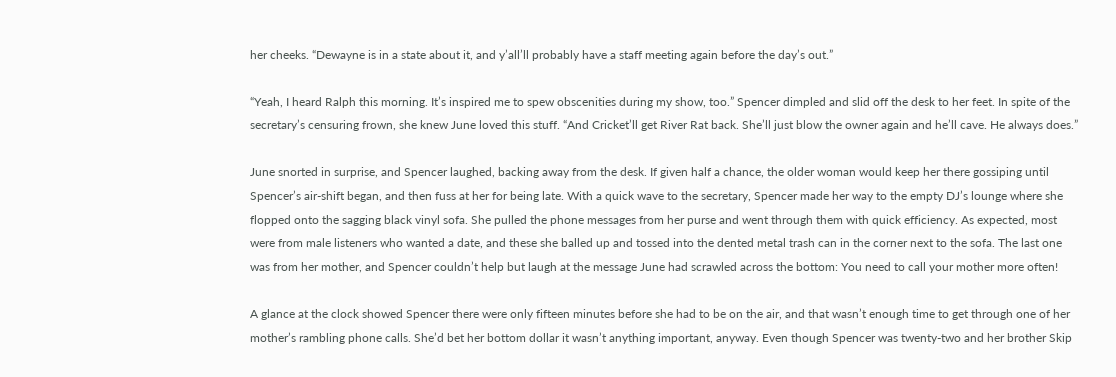her cheeks. “Dewayne is in a state about it, and y’all’ll probably have a staff meeting again before the day’s out.”

“Yeah, I heard Ralph this morning. It’s inspired me to spew obscenities during my show, too.” Spencer dimpled and slid off the desk to her feet. In spite of the secretary’s censuring frown, she knew June loved this stuff. “And Cricket’ll get River Rat back. She’ll just blow the owner again and he’ll cave. He always does.”

June snorted in surprise, and Spencer laughed, backing away from the desk. If given half a chance, the older woman would keep her there gossiping until Spencer’s air-shift began, and then fuss at her for being late. With a quick wave to the secretary, Spencer made her way to the empty DJ’s lounge where she flopped onto the sagging black vinyl sofa. She pulled the phone messages from her purse and went through them with quick efficiency. As expected, most were from male listeners who wanted a date, and these she balled up and tossed into the dented metal trash can in the corner next to the sofa. The last one was from her mother, and Spencer couldn’t help but laugh at the message June had scrawled across the bottom: You need to call your mother more often!

A glance at the clock showed Spencer there were only fifteen minutes before she had to be on the air, and that wasn’t enough time to get through one of her mother’s rambling phone calls. She’d bet her bottom dollar it wasn’t anything important, anyway. Even though Spencer was twenty-two and her brother Skip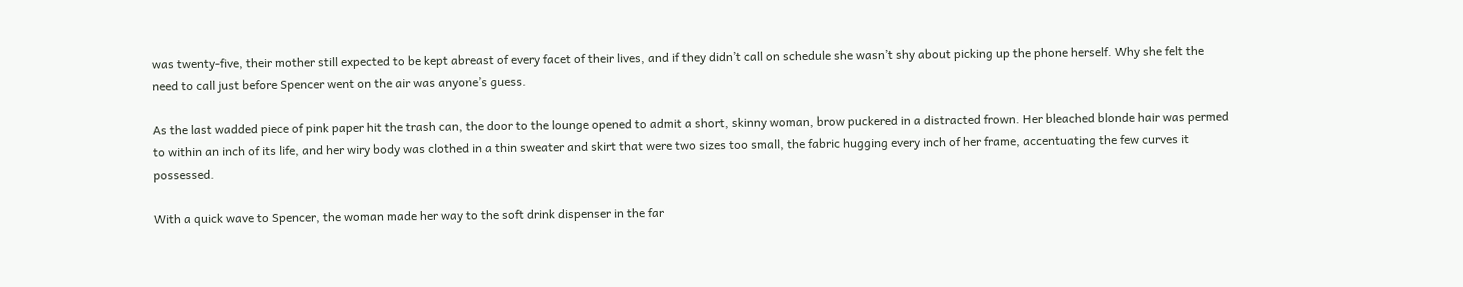was twenty-five, their mother still expected to be kept abreast of every facet of their lives, and if they didn’t call on schedule she wasn’t shy about picking up the phone herself. Why she felt the need to call just before Spencer went on the air was anyone’s guess.

As the last wadded piece of pink paper hit the trash can, the door to the lounge opened to admit a short, skinny woman, brow puckered in a distracted frown. Her bleached blonde hair was permed to within an inch of its life, and her wiry body was clothed in a thin sweater and skirt that were two sizes too small, the fabric hugging every inch of her frame, accentuating the few curves it possessed.

With a quick wave to Spencer, the woman made her way to the soft drink dispenser in the far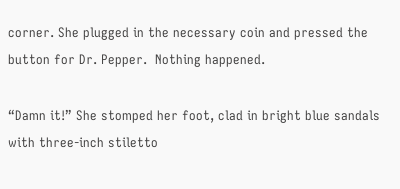corner. She plugged in the necessary coin and pressed the button for Dr. Pepper.  Nothing happened.

“Damn it!” She stomped her foot, clad in bright blue sandals with three-inch stiletto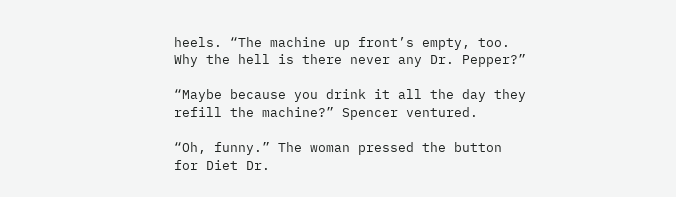heels. “The machine up front’s empty, too. Why the hell is there never any Dr. Pepper?”

“Maybe because you drink it all the day they refill the machine?” Spencer ventured.

“Oh, funny.” The woman pressed the button for Diet Dr.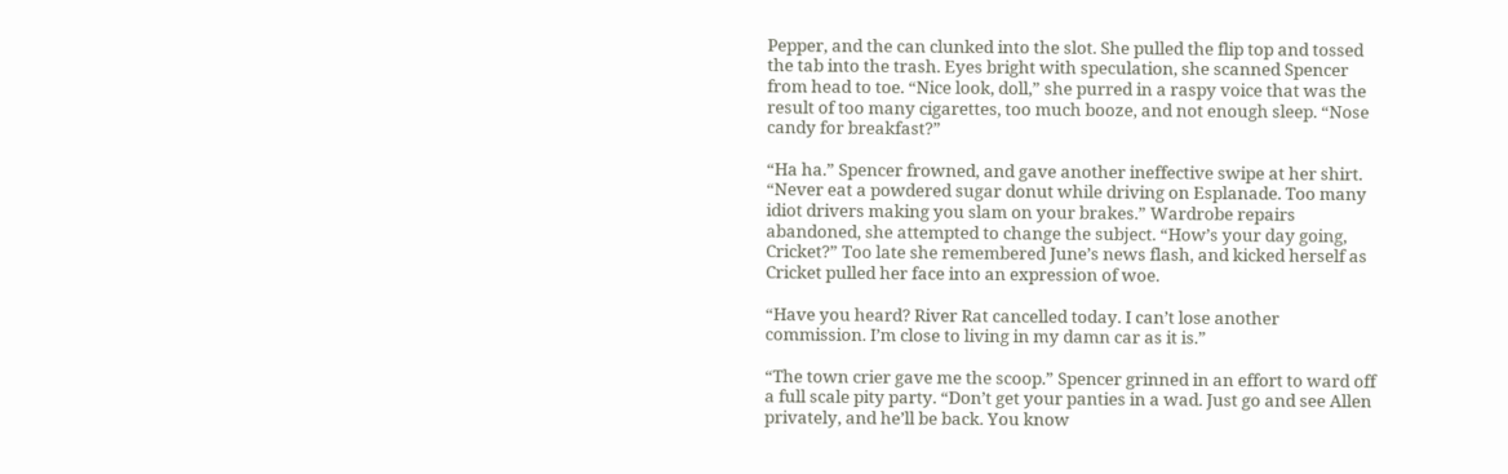Pepper, and the can clunked into the slot. She pulled the flip top and tossed the tab into the trash. Eyes bright with speculation, she scanned Spencer from head to toe. “Nice look, doll,” she purred in a raspy voice that was the result of too many cigarettes, too much booze, and not enough sleep. “Nose candy for breakfast?”

“Ha ha.” Spencer frowned, and gave another ineffective swipe at her shirt. “Never eat a powdered sugar donut while driving on Esplanade. Too many idiot drivers making you slam on your brakes.” Wardrobe repairs abandoned, she attempted to change the subject. “How’s your day going, Cricket?” Too late she remembered June’s news flash, and kicked herself as Cricket pulled her face into an expression of woe.

“Have you heard? River Rat cancelled today. I can’t lose another commission. I’m close to living in my damn car as it is.”

“The town crier gave me the scoop.” Spencer grinned in an effort to ward off a full scale pity party. “Don’t get your panties in a wad. Just go and see Allen privately, and he’ll be back. You know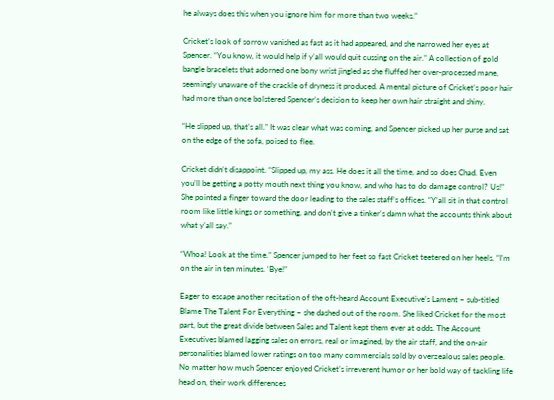he always does this when you ignore him for more than two weeks.”

Cricket’s look of sorrow vanished as fast as it had appeared, and she narrowed her eyes at Spencer. “You know, it would help if y’all would quit cussing on the air.” A collection of gold bangle bracelets that adorned one bony wrist jingled as she fluffed her over-processed mane, seemingly unaware of the crackle of dryness it produced. A mental picture of Cricket’s poor hair had more than once bolstered Spencer’s decision to keep her own hair straight and shiny.

“He slipped up, that’s all.” It was clear what was coming, and Spencer picked up her purse and sat on the edge of the sofa, poised to flee.

Cricket didn’t disappoint. “Slipped up, my ass. He does it all the time, and so does Chad. Even you’ll be getting a potty mouth next thing you know, and who has to do damage control? Us!” She pointed a finger toward the door leading to the sales staff’s offices. “Y’all sit in that control room like little kings or something, and don’t give a tinker’s damn what the accounts think about what y’all say.”

“Whoa! Look at the time.” Spencer jumped to her feet so fast Cricket teetered on her heels. “I’m on the air in ten minutes. ‘Bye!”

Eager to escape another recitation of the oft-heard Account Executive’s Lament – sub-titled Blame The Talent For Everything – she dashed out of the room. She liked Cricket for the most part, but the great divide between Sales and Talent kept them ever at odds. The Account Executives blamed lagging sales on errors, real or imagined, by the air staff, and the on-air personalities blamed lower ratings on too many commercials sold by overzealous sales people. No matter how much Spencer enjoyed Cricket’s irreverent humor or her bold way of tackling life head on, their work differences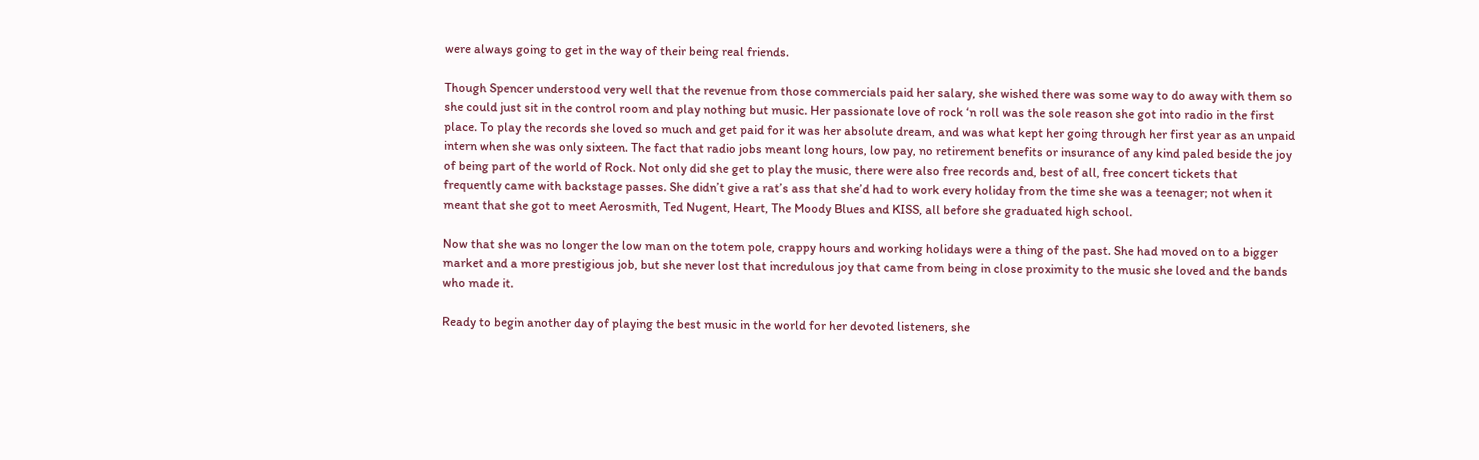were always going to get in the way of their being real friends.

Though Spencer understood very well that the revenue from those commercials paid her salary, she wished there was some way to do away with them so she could just sit in the control room and play nothing but music. Her passionate love of rock ‘n roll was the sole reason she got into radio in the first place. To play the records she loved so much and get paid for it was her absolute dream, and was what kept her going through her first year as an unpaid intern when she was only sixteen. The fact that radio jobs meant long hours, low pay, no retirement benefits or insurance of any kind paled beside the joy of being part of the world of Rock. Not only did she get to play the music, there were also free records and, best of all, free concert tickets that frequently came with backstage passes. She didn’t give a rat’s ass that she’d had to work every holiday from the time she was a teenager; not when it meant that she got to meet Aerosmith, Ted Nugent, Heart, The Moody Blues and KISS, all before she graduated high school.

Now that she was no longer the low man on the totem pole, crappy hours and working holidays were a thing of the past. She had moved on to a bigger market and a more prestigious job, but she never lost that incredulous joy that came from being in close proximity to the music she loved and the bands who made it.

Ready to begin another day of playing the best music in the world for her devoted listeners, she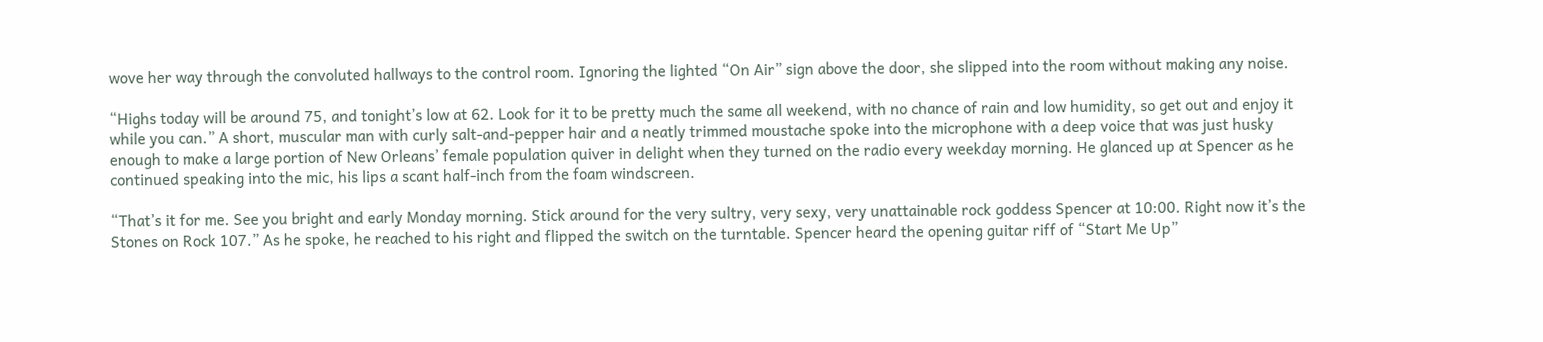wove her way through the convoluted hallways to the control room. Ignoring the lighted “On Air” sign above the door, she slipped into the room without making any noise.

“Highs today will be around 75, and tonight’s low at 62. Look for it to be pretty much the same all weekend, with no chance of rain and low humidity, so get out and enjoy it while you can.” A short, muscular man with curly salt-and-pepper hair and a neatly trimmed moustache spoke into the microphone with a deep voice that was just husky enough to make a large portion of New Orleans’ female population quiver in delight when they turned on the radio every weekday morning. He glanced up at Spencer as he continued speaking into the mic, his lips a scant half-inch from the foam windscreen.

“That’s it for me. See you bright and early Monday morning. Stick around for the very sultry, very sexy, very unattainable rock goddess Spencer at 10:00. Right now it’s the Stones on Rock 107.” As he spoke, he reached to his right and flipped the switch on the turntable. Spencer heard the opening guitar riff of “Start Me Up”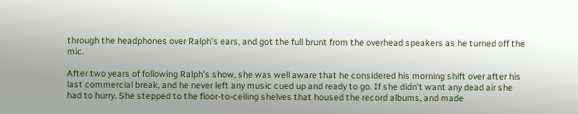through the headphones over Ralph’s ears, and got the full brunt from the overhead speakers as he turned off the mic.

After two years of following Ralph’s show, she was well aware that he considered his morning shift over after his last commercial break, and he never left any music cued up and ready to go. If she didn’t want any dead air she had to hurry. She stepped to the floor-to-ceiling shelves that housed the record albums, and made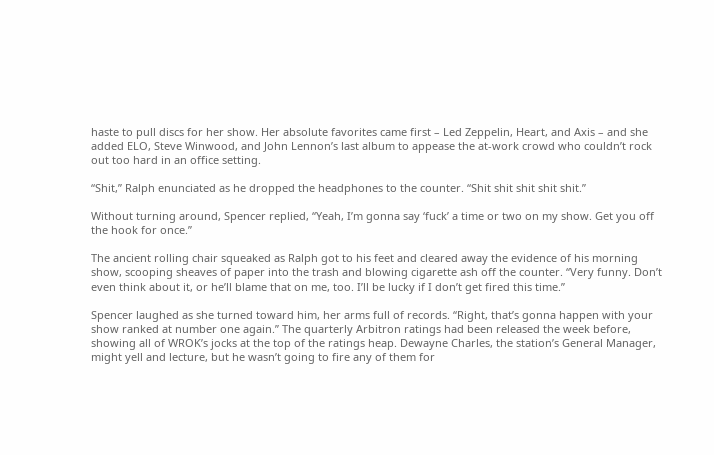haste to pull discs for her show. Her absolute favorites came first – Led Zeppelin, Heart, and Axis – and she added ELO, Steve Winwood, and John Lennon’s last album to appease the at-work crowd who couldn’t rock out too hard in an office setting.

“Shit,” Ralph enunciated as he dropped the headphones to the counter. “Shit shit shit shit shit.”

Without turning around, Spencer replied, “Yeah, I’m gonna say ‘fuck’ a time or two on my show. Get you off the hook for once.”

The ancient rolling chair squeaked as Ralph got to his feet and cleared away the evidence of his morning show, scooping sheaves of paper into the trash and blowing cigarette ash off the counter. “Very funny. Don’t even think about it, or he’ll blame that on me, too. I’ll be lucky if I don’t get fired this time.”

Spencer laughed as she turned toward him, her arms full of records. “Right, that’s gonna happen with your show ranked at number one again.” The quarterly Arbitron ratings had been released the week before, showing all of WROK’s jocks at the top of the ratings heap. Dewayne Charles, the station’s General Manager, might yell and lecture, but he wasn’t going to fire any of them for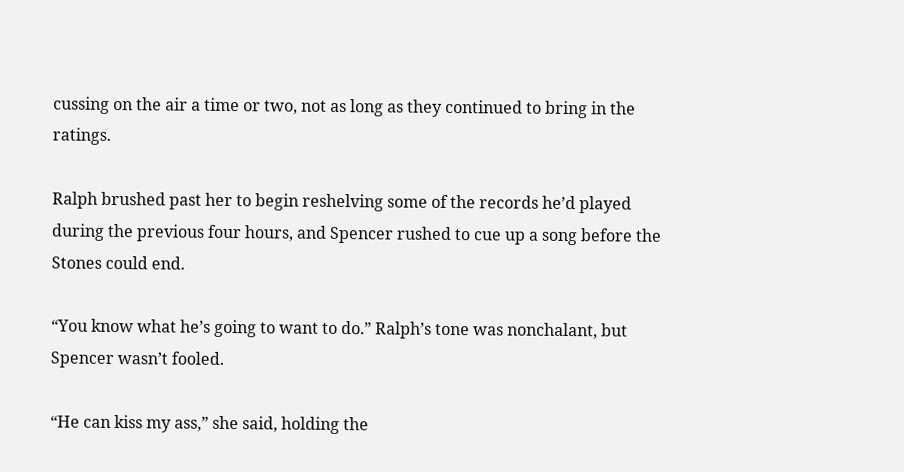cussing on the air a time or two, not as long as they continued to bring in the ratings.

Ralph brushed past her to begin reshelving some of the records he’d played during the previous four hours, and Spencer rushed to cue up a song before the Stones could end.

“You know what he’s going to want to do.” Ralph’s tone was nonchalant, but Spencer wasn’t fooled.

“He can kiss my ass,” she said, holding the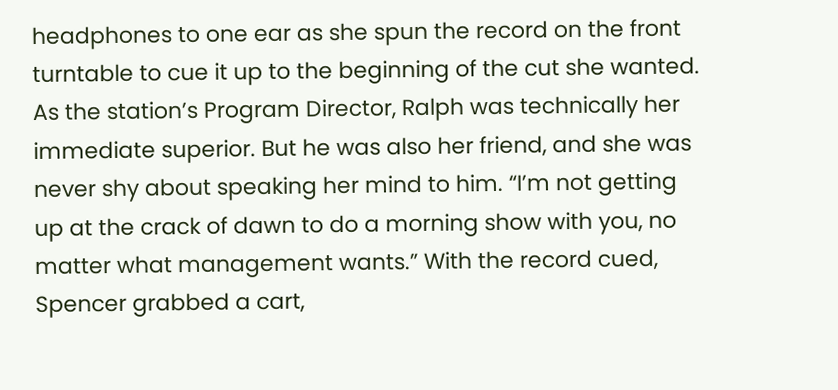headphones to one ear as she spun the record on the front turntable to cue it up to the beginning of the cut she wanted. As the station’s Program Director, Ralph was technically her immediate superior. But he was also her friend, and she was never shy about speaking her mind to him. “I’m not getting up at the crack of dawn to do a morning show with you, no matter what management wants.” With the record cued, Spencer grabbed a cart,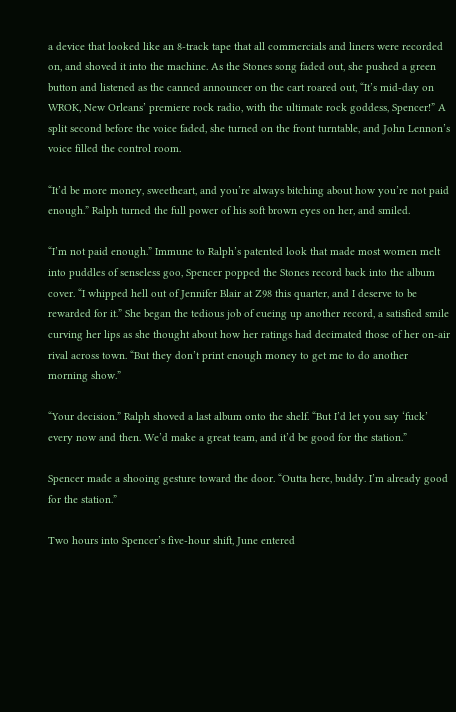a device that looked like an 8-track tape that all commercials and liners were recorded on, and shoved it into the machine. As the Stones song faded out, she pushed a green button and listened as the canned announcer on the cart roared out, “It’s mid-day on WROK, New Orleans’ premiere rock radio, with the ultimate rock goddess, Spencer!” A split second before the voice faded, she turned on the front turntable, and John Lennon’s voice filled the control room.

“It’d be more money, sweetheart, and you’re always bitching about how you’re not paid enough.” Ralph turned the full power of his soft brown eyes on her, and smiled.

“I’m not paid enough.” Immune to Ralph’s patented look that made most women melt into puddles of senseless goo, Spencer popped the Stones record back into the album cover. “I whipped hell out of Jennifer Blair at Z98 this quarter, and I deserve to be rewarded for it.” She began the tedious job of cueing up another record, a satisfied smile curving her lips as she thought about how her ratings had decimated those of her on-air rival across town. “But they don’t print enough money to get me to do another morning show.”

“Your decision.” Ralph shoved a last album onto the shelf. “But I’d let you say ‘fuck’ every now and then. We’d make a great team, and it’d be good for the station.”

Spencer made a shooing gesture toward the door. “Outta here, buddy. I’m already good for the station.”

Two hours into Spencer’s five-hour shift, June entered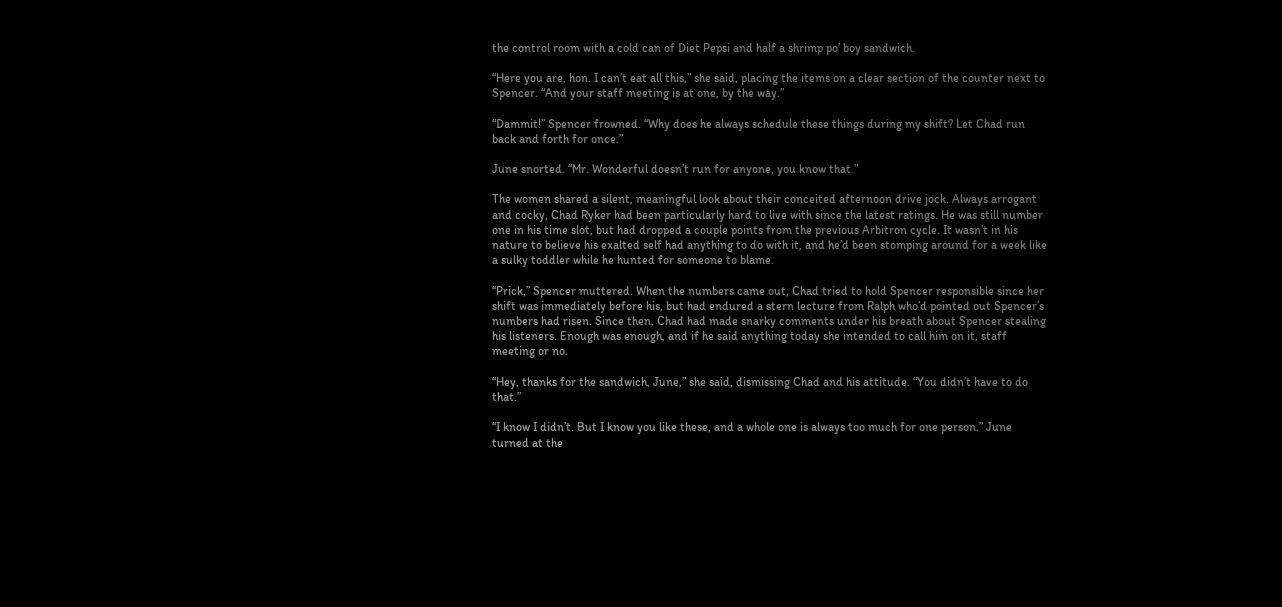the control room with a cold can of Diet Pepsi and half a shrimp po’ boy sandwich.

“Here you are, hon. I can’t eat all this,” she said, placing the items on a clear section of the counter next to Spencer. “And your staff meeting is at one, by the way.”

“Dammit!” Spencer frowned. “Why does he always schedule these things during my shift? Let Chad run back and forth for once.”

June snorted. “Mr. Wonderful doesn’t run for anyone, you know that.”

The women shared a silent, meaningful look about their conceited afternoon drive jock. Always arrogant and cocky, Chad Ryker had been particularly hard to live with since the latest ratings. He was still number one in his time slot, but had dropped a couple points from the previous Arbitron cycle. It wasn’t in his nature to believe his exalted self had anything to do with it, and he’d been stomping around for a week like a sulky toddler while he hunted for someone to blame.

“Prick,” Spencer muttered. When the numbers came out, Chad tried to hold Spencer responsible since her shift was immediately before his, but had endured a stern lecture from Ralph who’d pointed out Spencer’s numbers had risen. Since then, Chad had made snarky comments under his breath about Spencer stealing his listeners. Enough was enough, and if he said anything today she intended to call him on it, staff meeting or no.

“Hey, thanks for the sandwich, June,” she said, dismissing Chad and his attitude. “You didn’t have to do that.”

“I know I didn’t. But I know you like these, and a whole one is always too much for one person.” June turned at the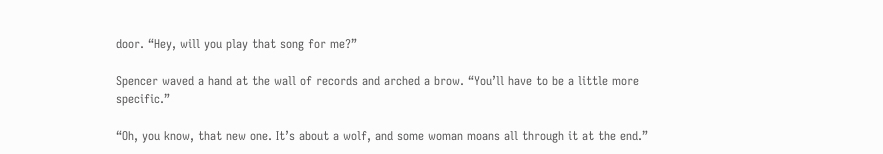door. “Hey, will you play that song for me?”

Spencer waved a hand at the wall of records and arched a brow. “You’ll have to be a little more specific.”

“Oh, you know, that new one. It’s about a wolf, and some woman moans all through it at the end.”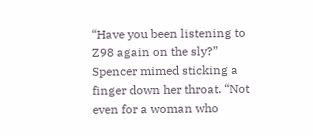“Have you been listening to Z98 again on the sly?” Spencer mimed sticking a finger down her throat. “Not even for a woman who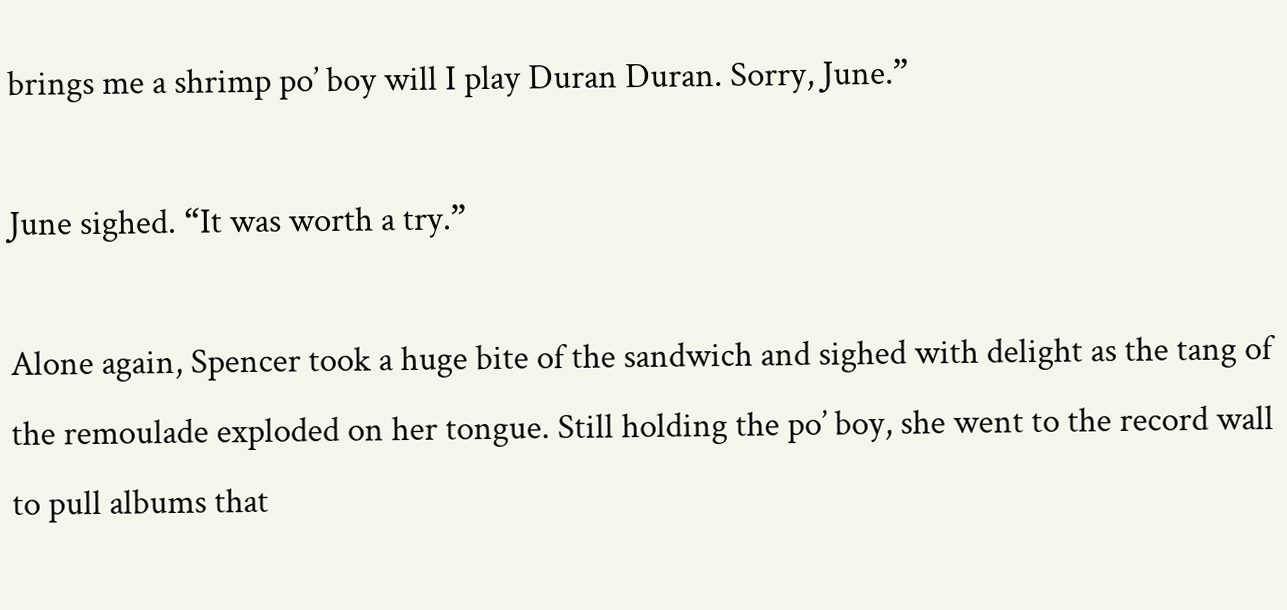brings me a shrimp po’ boy will I play Duran Duran. Sorry, June.”

June sighed. “It was worth a try.”

Alone again, Spencer took a huge bite of the sandwich and sighed with delight as the tang of the remoulade exploded on her tongue. Still holding the po’ boy, she went to the record wall to pull albums that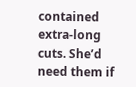contained extra-long cuts. She’d need them if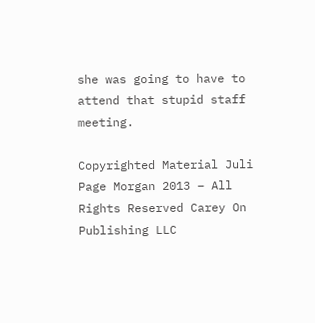she was going to have to attend that stupid staff meeting.

Copyrighted Material Juli Page Morgan 2013 – All Rights Reserved Carey On Publishing LLC